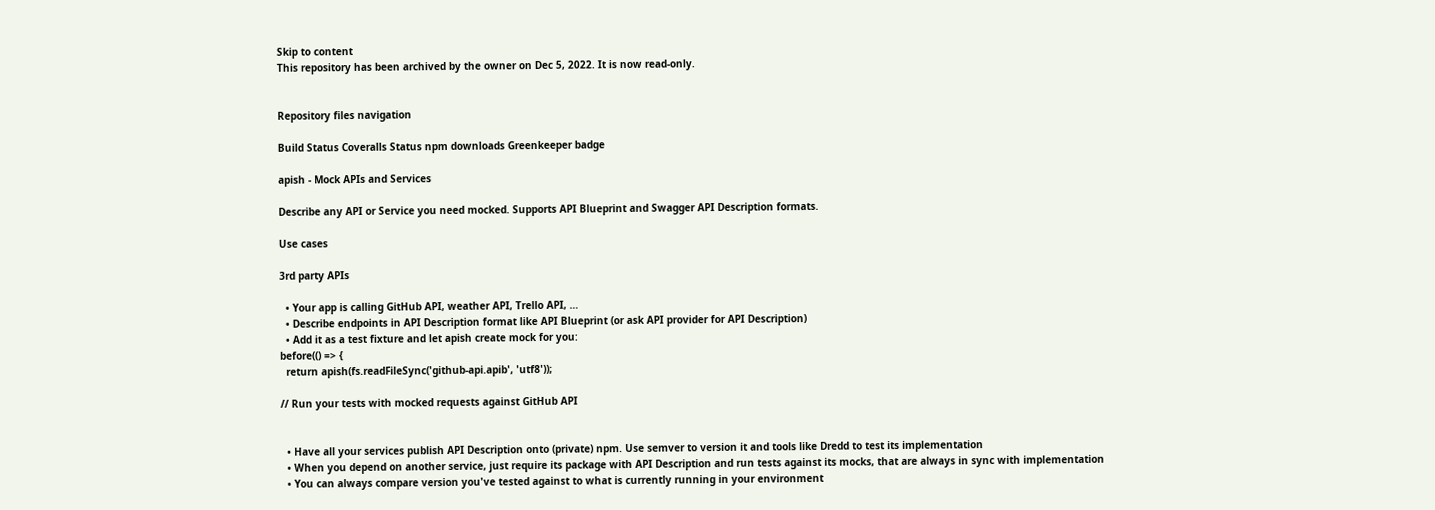Skip to content
This repository has been archived by the owner on Dec 5, 2022. It is now read-only.


Repository files navigation

Build Status Coveralls Status npm downloads Greenkeeper badge

apish - Mock APIs and Services

Describe any API or Service you need mocked. Supports API Blueprint and Swagger API Description formats.

Use cases

3rd party APIs

  • Your app is calling GitHub API, weather API, Trello API, …
  • Describe endpoints in API Description format like API Blueprint (or ask API provider for API Description)
  • Add it as a test fixture and let apish create mock for you:
before(() => {
  return apish(fs.readFileSync('github-api.apib', 'utf8'));

// Run your tests with mocked requests against GitHub API


  • Have all your services publish API Description onto (private) npm. Use semver to version it and tools like Dredd to test its implementation
  • When you depend on another service, just require its package with API Description and run tests against its mocks, that are always in sync with implementation
  • You can always compare version you've tested against to what is currently running in your environment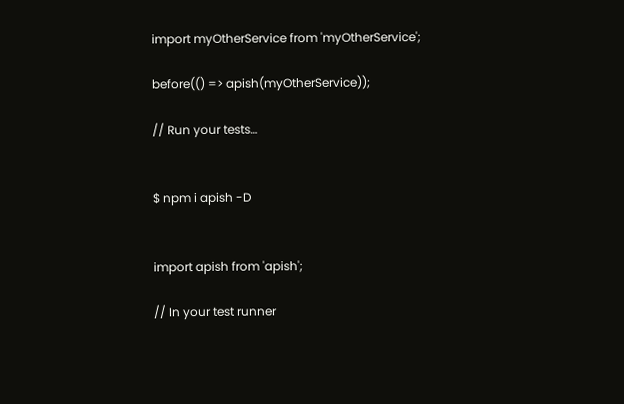import myOtherService from 'myOtherService';

before(() => apish(myOtherService));

// Run your tests…


$ npm i apish -D


import apish from 'apish';

// In your test runner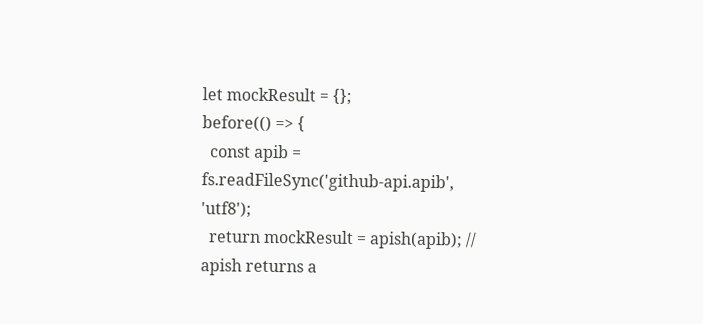let mockResult = {};
before(() => {
  const apib = fs.readFileSync('github-api.apib', 'utf8');
  return mockResult = apish(apib); // apish returns a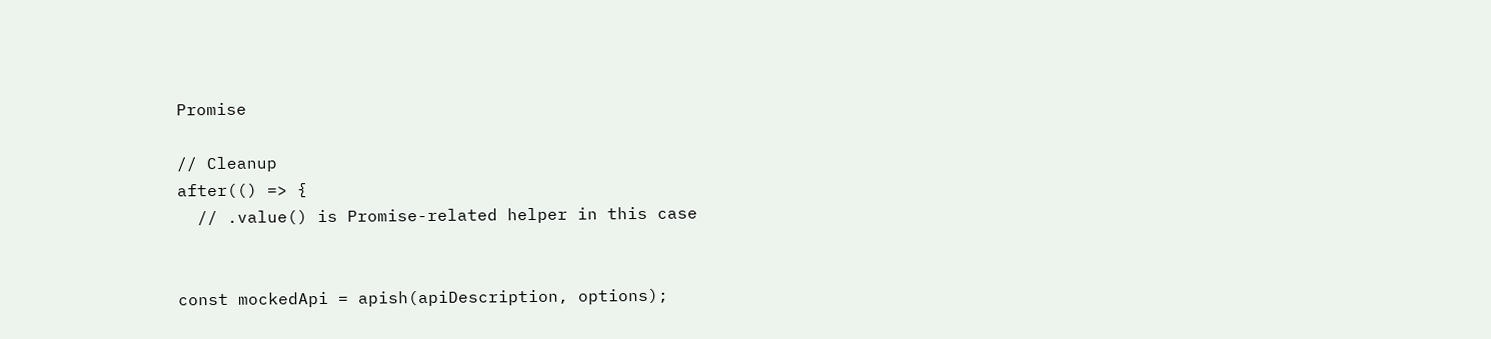Promise

// Cleanup
after(() => {
  // .value() is Promise-related helper in this case


const mockedApi = apish(apiDescription, options);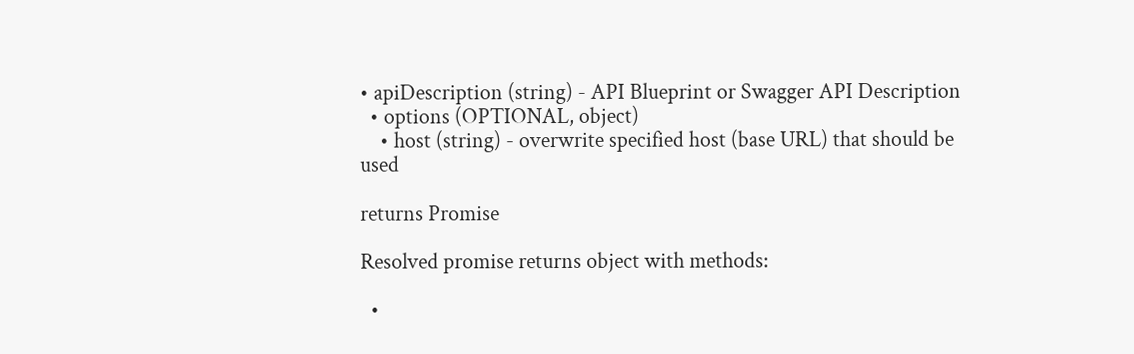• apiDescription (string) - API Blueprint or Swagger API Description
  • options (OPTIONAL, object)
    • host (string) - overwrite specified host (base URL) that should be used

returns Promise

Resolved promise returns object with methods:

  •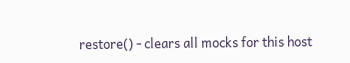restore() - clears all mocks for this host